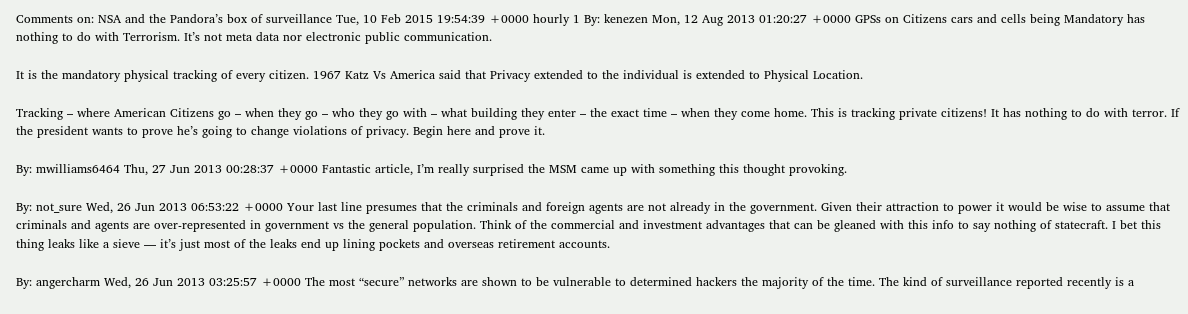Comments on: NSA and the Pandora’s box of surveillance Tue, 10 Feb 2015 19:54:39 +0000 hourly 1 By: kenezen Mon, 12 Aug 2013 01:20:27 +0000 GPSs on Citizens cars and cells being Mandatory has nothing to do with Terrorism. It’s not meta data nor electronic public communication.

It is the mandatory physical tracking of every citizen. 1967 Katz Vs America said that Privacy extended to the individual is extended to Physical Location.

Tracking – where American Citizens go – when they go – who they go with – what building they enter – the exact time – when they come home. This is tracking private citizens! It has nothing to do with terror. If the president wants to prove he’s going to change violations of privacy. Begin here and prove it.

By: mwilliams6464 Thu, 27 Jun 2013 00:28:37 +0000 Fantastic article, I’m really surprised the MSM came up with something this thought provoking.

By: not_sure Wed, 26 Jun 2013 06:53:22 +0000 Your last line presumes that the criminals and foreign agents are not already in the government. Given their attraction to power it would be wise to assume that criminals and agents are over-represented in government vs the general population. Think of the commercial and investment advantages that can be gleaned with this info to say nothing of statecraft. I bet this thing leaks like a sieve — it’s just most of the leaks end up lining pockets and overseas retirement accounts.

By: angercharm Wed, 26 Jun 2013 03:25:57 +0000 The most “secure” networks are shown to be vulnerable to determined hackers the majority of the time. The kind of surveillance reported recently is a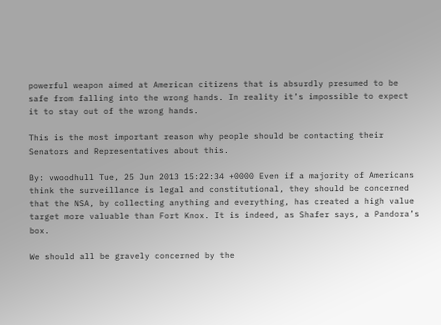powerful weapon aimed at American citizens that is absurdly presumed to be safe from falling into the wrong hands. In reality it’s impossible to expect it to stay out of the wrong hands.

This is the most important reason why people should be contacting their Senators and Representatives about this.

By: vwoodhull Tue, 25 Jun 2013 15:22:34 +0000 Even if a majority of Americans think the surveillance is legal and constitutional, they should be concerned that the NSA, by collecting anything and everything, has created a high value target more valuable than Fort Knox. It is indeed, as Shafer says, a Pandora’s box.

We should all be gravely concerned by the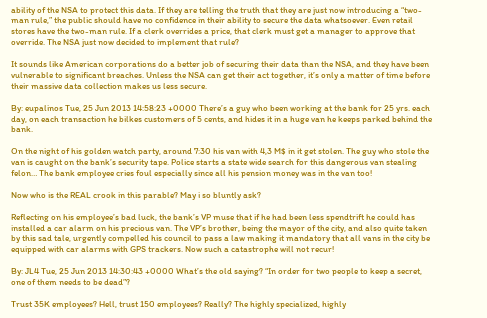ability of the NSA to protect this data. If they are telling the truth that they are just now introducing a “two-man rule,” the public should have no confidence in their ability to secure the data whatsoever. Even retail stores have the two-man rule. If a clerk overrides a price, that clerk must get a manager to approve that override. The NSA just now decided to implement that rule?

It sounds like American corporations do a better job of securing their data than the NSA, and they have been vulnerable to significant breaches. Unless the NSA can get their act together, it’s only a matter of time before their massive data collection makes us less secure.

By: eupalinos Tue, 25 Jun 2013 14:58:23 +0000 There’s a guy who been working at the bank for 25 yrs. each day, on each transaction he bilkes customers of 5 cents, and hides it in a huge van he keeps parked behind the bank.

On the night of his golden watch party, around 7:30 his van with 4,3 M$ in it get stolen. The guy who stole the van is caught on the bank’s security tape. Police starts a state wide search for this dangerous van stealing felon… The bank employee cries foul especially since all his pension money was in the van too!

Now who is the REAL crook in this parable? May i so bluntly ask?

Reflecting on his employee’s bad luck, the bank’s VP muse that if he had been less spendtrift he could has installed a car alarm on his precious van. The VP’s brother, being the mayor of the city, and also quite taken by this sad tale, urgently compelled his council to pass a law making it mandatory that all vans in the city be equipped with car alarms with GPS trackers. Now such a catastrophe will not recur!

By: JL4 Tue, 25 Jun 2013 14:30:43 +0000 What’s the old saying? “In order for two people to keep a secret, one of them needs to be dead”?

Trust 35K employees? Hell, trust 150 employees? Really? The highly specialized, highly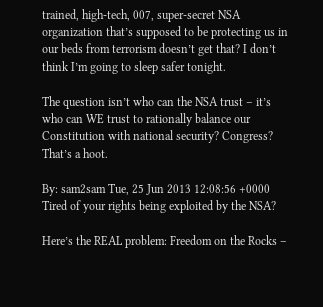trained, high-tech, 007, super-secret NSA organization that’s supposed to be protecting us in our beds from terrorism doesn’t get that? I don’t think I’m going to sleep safer tonight.

The question isn’t who can the NSA trust – it’s who can WE trust to rationally balance our Constitution with national security? Congress? That’s a hoot.

By: sam2sam Tue, 25 Jun 2013 12:08:56 +0000 Tired of your rights being exploited by the NSA?

Here’s the REAL problem: Freedom on the Rocks –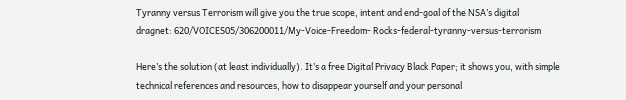Tyranny versus Terrorism will give you the true scope, intent and end-goal of the NSA’s digital
dragnet: 620/VOICES05/306200011/My-Voice-Freedom- Rocks-federal-tyranny-versus-terrorism

Here’s the solution (at least individually). It’s a free Digital Privacy Black Paper; it shows you, with simple technical references and resources, how to disappear yourself and your personal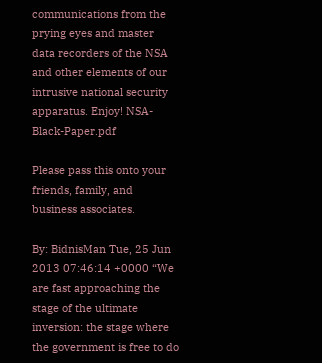communications from the prying eyes and master data recorders of the NSA and other elements of our intrusive national security apparatus. Enjoy! NSA-Black-Paper.pdf

Please pass this onto your friends, family, and business associates.

By: BidnisMan Tue, 25 Jun 2013 07:46:14 +0000 “We are fast approaching the stage of the ultimate inversion: the stage where the government is free to do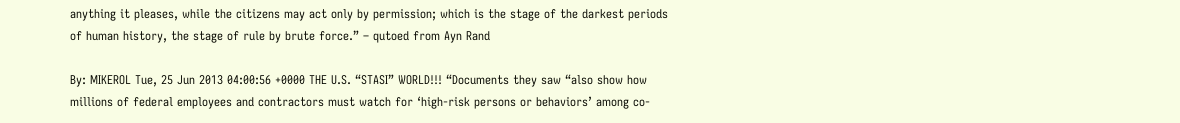anything it pleases, while the citizens may act only by permission; which is the stage of the darkest periods of human history, the stage of rule by brute force.” – qutoed from Ayn Rand

By: MIKEROL Tue, 25 Jun 2013 04:00:56 +0000 THE U.S. “STASI” WORLD!!! “Documents they saw “also show how millions of federal employees and contractors must watch for ‘high-risk persons or behaviors’ among co-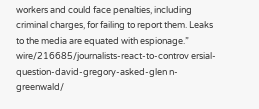workers and could face penalties, including criminal charges, for failing to report them. Leaks to the media are equated with espionage.” wire/216685/journalists-react-to-controv ersial-question-david-gregory-asked-glen n-greenwald/